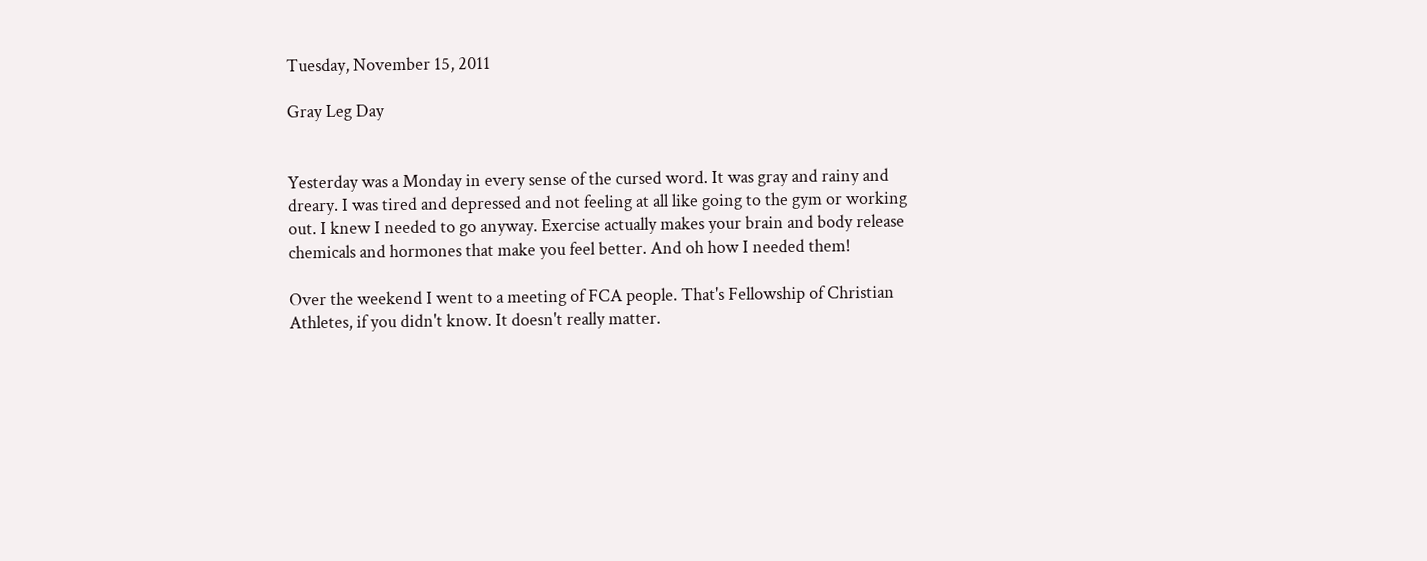Tuesday, November 15, 2011

Gray Leg Day


Yesterday was a Monday in every sense of the cursed word. It was gray and rainy and dreary. I was tired and depressed and not feeling at all like going to the gym or working out. I knew I needed to go anyway. Exercise actually makes your brain and body release chemicals and hormones that make you feel better. And oh how I needed them!

Over the weekend I went to a meeting of FCA people. That's Fellowship of Christian Athletes, if you didn't know. It doesn't really matter.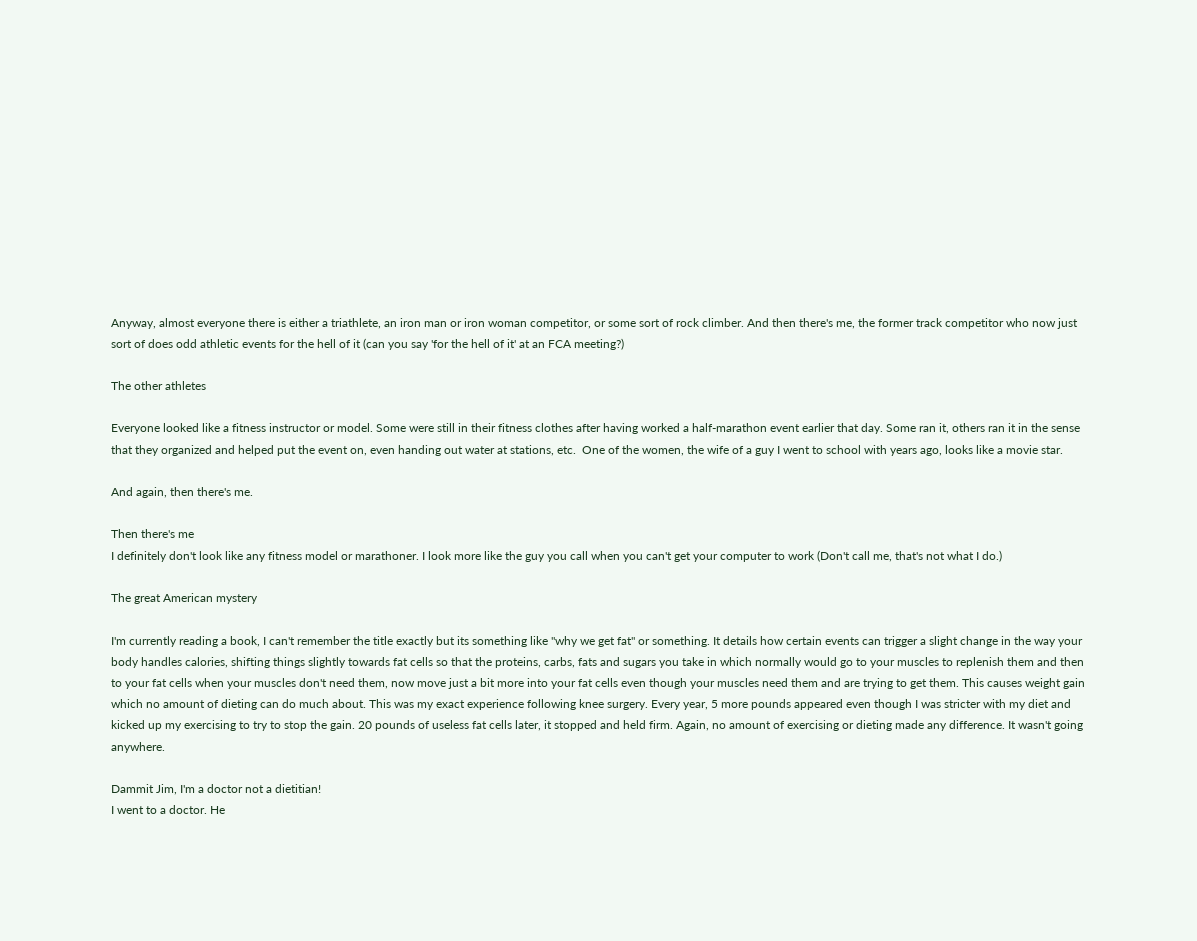Anyway, almost everyone there is either a triathlete, an iron man or iron woman competitor, or some sort of rock climber. And then there's me, the former track competitor who now just sort of does odd athletic events for the hell of it (can you say 'for the hell of it' at an FCA meeting?)

The other athletes

Everyone looked like a fitness instructor or model. Some were still in their fitness clothes after having worked a half-marathon event earlier that day. Some ran it, others ran it in the sense that they organized and helped put the event on, even handing out water at stations, etc.  One of the women, the wife of a guy I went to school with years ago, looks like a movie star.

And again, then there's me.

Then there's me
I definitely don't look like any fitness model or marathoner. I look more like the guy you call when you can't get your computer to work (Don't call me, that's not what I do.)

The great American mystery

I'm currently reading a book, I can't remember the title exactly but its something like "why we get fat" or something. It details how certain events can trigger a slight change in the way your body handles calories, shifting things slightly towards fat cells so that the proteins, carbs, fats and sugars you take in which normally would go to your muscles to replenish them and then to your fat cells when your muscles don't need them, now move just a bit more into your fat cells even though your muscles need them and are trying to get them. This causes weight gain which no amount of dieting can do much about. This was my exact experience following knee surgery. Every year, 5 more pounds appeared even though I was stricter with my diet and kicked up my exercising to try to stop the gain. 20 pounds of useless fat cells later, it stopped and held firm. Again, no amount of exercising or dieting made any difference. It wasn't going anywhere.

Dammit Jim, I'm a doctor not a dietitian!
I went to a doctor. He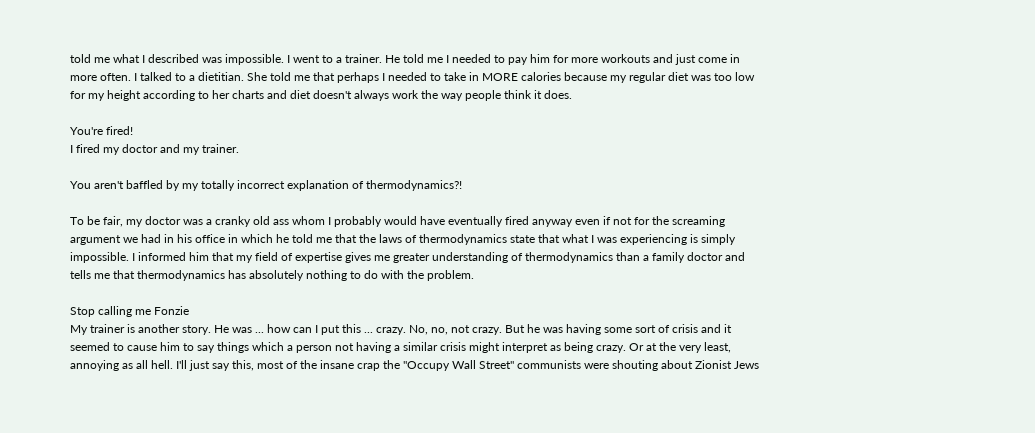told me what I described was impossible. I went to a trainer. He told me I needed to pay him for more workouts and just come in more often. I talked to a dietitian. She told me that perhaps I needed to take in MORE calories because my regular diet was too low for my height according to her charts and diet doesn't always work the way people think it does.

You're fired!
I fired my doctor and my trainer.

You aren't baffled by my totally incorrect explanation of thermodynamics?!

To be fair, my doctor was a cranky old ass whom I probably would have eventually fired anyway even if not for the screaming argument we had in his office in which he told me that the laws of thermodynamics state that what I was experiencing is simply impossible. I informed him that my field of expertise gives me greater understanding of thermodynamics than a family doctor and tells me that thermodynamics has absolutely nothing to do with the problem.

Stop calling me Fonzie
My trainer is another story. He was ... how can I put this ... crazy. No, no, not crazy. But he was having some sort of crisis and it seemed to cause him to say things which a person not having a similar crisis might interpret as being crazy. Or at the very least, annoying as all hell. I'll just say this, most of the insane crap the "Occupy Wall Street" communists were shouting about Zionist Jews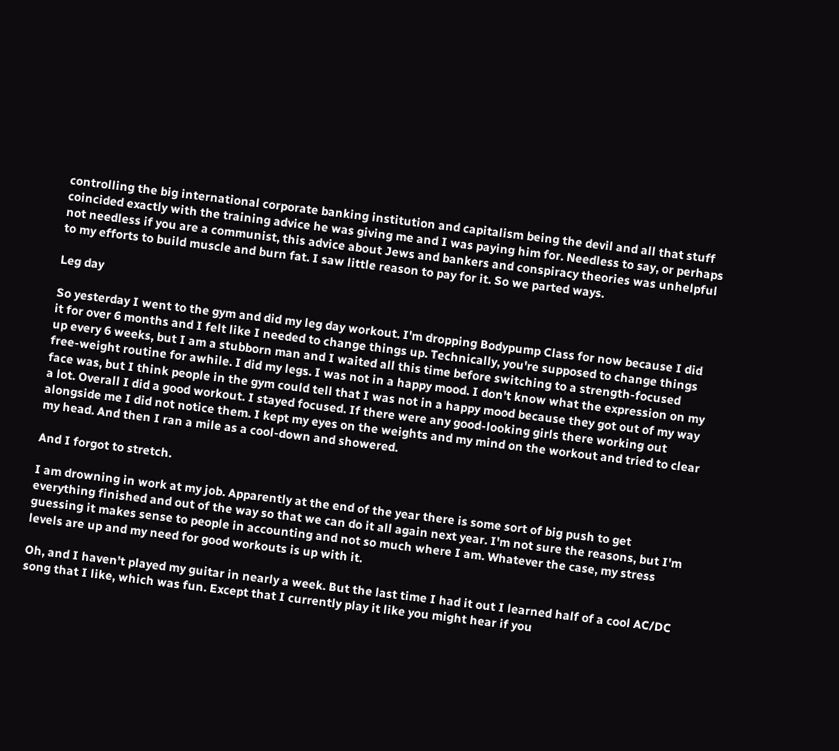controlling the big international corporate banking institution and capitalism being the devil and all that stuff coincided exactly with the training advice he was giving me and I was paying him for. Needless to say, or perhaps not needless if you are a communist, this advice about Jews and bankers and conspiracy theories was unhelpful to my efforts to build muscle and burn fat. I saw little reason to pay for it. So we parted ways.

Leg day

So yesterday I went to the gym and did my leg day workout. I'm dropping Bodypump Class for now because I did it for over 6 months and I felt like I needed to change things up. Technically, you're supposed to change things up every 6 weeks, but I am a stubborn man and I waited all this time before switching to a strength-focused free-weight routine for awhile. I did my legs. I was not in a happy mood. I don't know what the expression on my face was, but I think people in the gym could tell that I was not in a happy mood because they got out of my way a lot. Overall I did a good workout. I stayed focused. If there were any good-looking girls there working out alongside me I did not notice them. I kept my eyes on the weights and my mind on the workout and tried to clear my head. And then I ran a mile as a cool-down and showered.

And I forgot to stretch.

I am drowning in work at my job. Apparently at the end of the year there is some sort of big push to get everything finished and out of the way so that we can do it all again next year. I'm not sure the reasons, but I'm guessing it makes sense to people in accounting and not so much where I am. Whatever the case, my stress levels are up and my need for good workouts is up with it.

Oh, and I haven't played my guitar in nearly a week. But the last time I had it out I learned half of a cool AC/DC song that I like, which was fun. Except that I currently play it like you might hear if you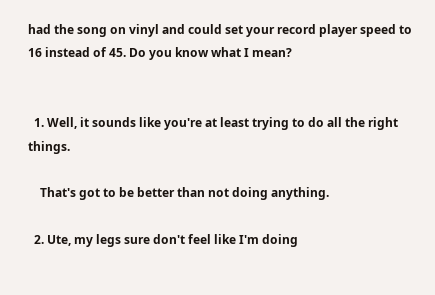had the song on vinyl and could set your record player speed to 16 instead of 45. Do you know what I mean?


  1. Well, it sounds like you're at least trying to do all the right things.

    That's got to be better than not doing anything.

  2. Ute, my legs sure don't feel like I'm doing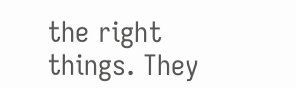the right things. They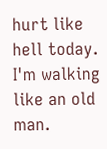hurt like hell today. I'm walking like an old man.